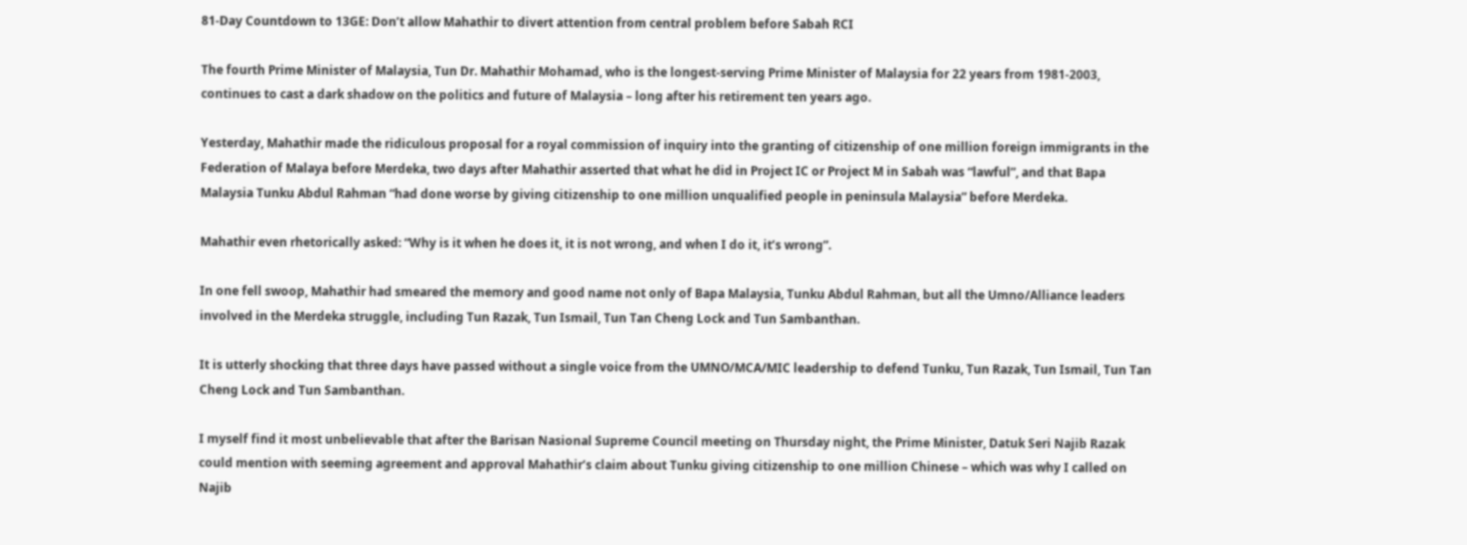81-Day Countdown to 13GE: Don’t allow Mahathir to divert attention from central problem before Sabah RCI

The fourth Prime Minister of Malaysia, Tun Dr. Mahathir Mohamad, who is the longest-serving Prime Minister of Malaysia for 22 years from 1981-2003, continues to cast a dark shadow on the politics and future of Malaysia – long after his retirement ten years ago.

Yesterday, Mahathir made the ridiculous proposal for a royal commission of inquiry into the granting of citizenship of one million foreign immigrants in the Federation of Malaya before Merdeka, two days after Mahathir asserted that what he did in Project IC or Project M in Sabah was “lawful”, and that Bapa Malaysia Tunku Abdul Rahman “had done worse by giving citizenship to one million unqualified people in peninsula Malaysia” before Merdeka.

Mahathir even rhetorically asked: “Why is it when he does it, it is not wrong, and when I do it, it’s wrong”.

In one fell swoop, Mahathir had smeared the memory and good name not only of Bapa Malaysia, Tunku Abdul Rahman, but all the Umno/Alliance leaders involved in the Merdeka struggle, including Tun Razak, Tun Ismail, Tun Tan Cheng Lock and Tun Sambanthan.

It is utterly shocking that three days have passed without a single voice from the UMNO/MCA/MIC leadership to defend Tunku, Tun Razak, Tun Ismail, Tun Tan Cheng Lock and Tun Sambanthan.

I myself find it most unbelievable that after the Barisan Nasional Supreme Council meeting on Thursday night, the Prime Minister, Datuk Seri Najib Razak could mention with seeming agreement and approval Mahathir’s claim about Tunku giving citizenship to one million Chinese – which was why I called on Najib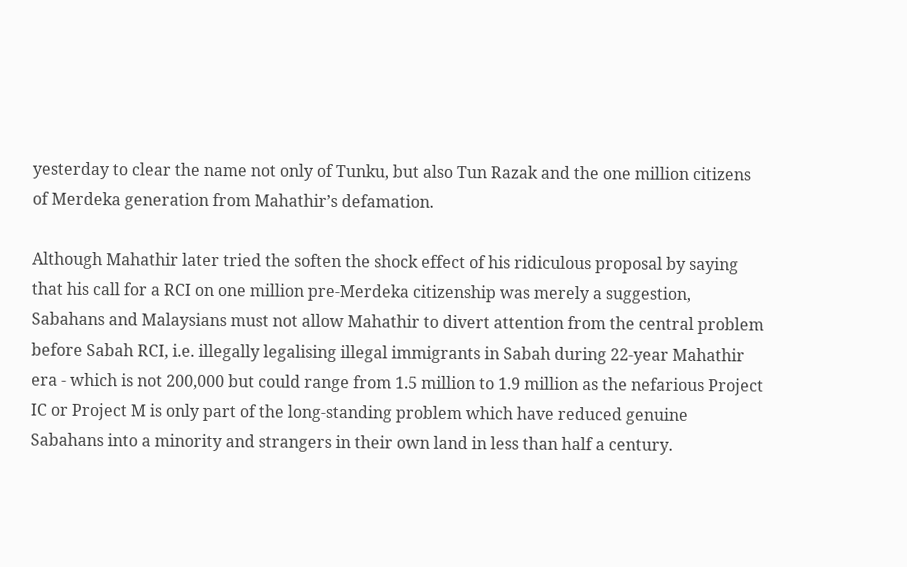yesterday to clear the name not only of Tunku, but also Tun Razak and the one million citizens of Merdeka generation from Mahathir’s defamation.

Although Mahathir later tried the soften the shock effect of his ridiculous proposal by saying that his call for a RCI on one million pre-Merdeka citizenship was merely a suggestion, Sabahans and Malaysians must not allow Mahathir to divert attention from the central problem before Sabah RCI, i.e. illegally legalising illegal immigrants in Sabah during 22-year Mahathir era - which is not 200,000 but could range from 1.5 million to 1.9 million as the nefarious Project IC or Project M is only part of the long-standing problem which have reduced genuine Sabahans into a minority and strangers in their own land in less than half a century.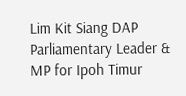Lim Kit Siang DAP Parliamentary Leader & MP for Ipoh Timur